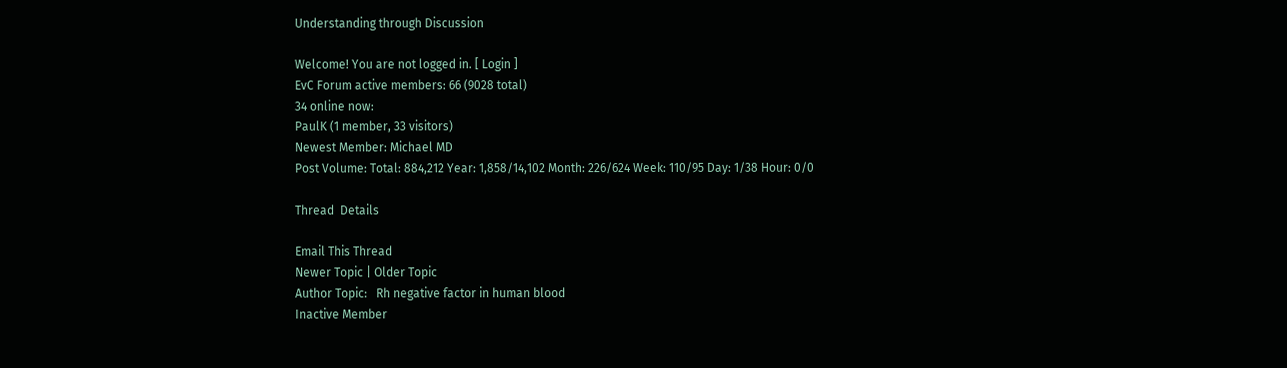Understanding through Discussion

Welcome! You are not logged in. [ Login ]
EvC Forum active members: 66 (9028 total)
34 online now:
PaulK (1 member, 33 visitors)
Newest Member: Michael MD
Post Volume: Total: 884,212 Year: 1,858/14,102 Month: 226/624 Week: 110/95 Day: 1/38 Hour: 0/0

Thread  Details

Email This Thread
Newer Topic | Older Topic
Author Topic:   Rh negative factor in human blood
Inactive Member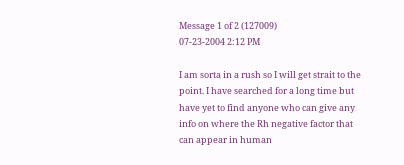Message 1 of 2 (127009)
07-23-2004 2:12 PM

I am sorta in a rush so I will get strait to the point. I have searched for a long time but have yet to find anyone who can give any info on where the Rh negative factor that can appear in human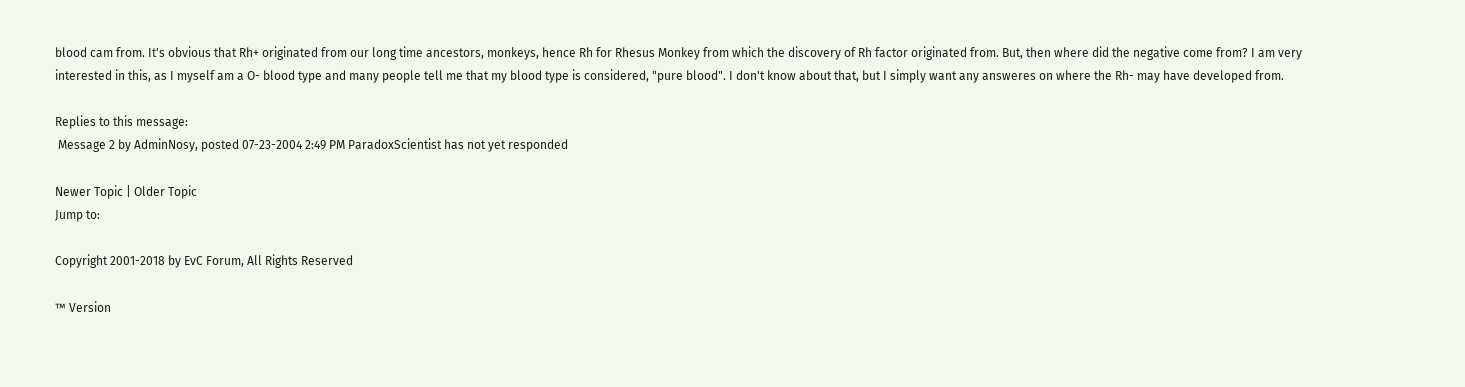blood cam from. It's obvious that Rh+ originated from our long time ancestors, monkeys, hence Rh for Rhesus Monkey from which the discovery of Rh factor originated from. But, then where did the negative come from? I am very interested in this, as I myself am a O- blood type and many people tell me that my blood type is considered, "pure blood". I don't know about that, but I simply want any answeres on where the Rh- may have developed from.

Replies to this message:
 Message 2 by AdminNosy, posted 07-23-2004 2:49 PM ParadoxScientist has not yet responded

Newer Topic | Older Topic
Jump to:

Copyright 2001-2018 by EvC Forum, All Rights Reserved

™ Version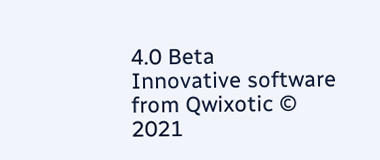4.0 Beta
Innovative software from Qwixotic © 2021